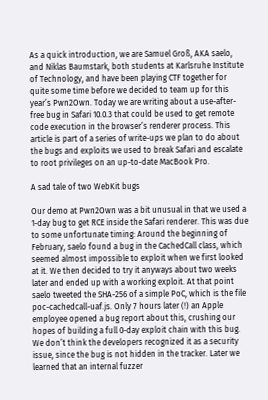As a quick introduction, we are Samuel Groß, AKA saelo, and Niklas Baumstark, both students at Karlsruhe Institute of Technology, and have been playing CTF together for quite some time before we decided to team up for this year’s Pwn2Own. Today we are writing about a use-after-free bug in Safari 10.0.3 that could be used to get remote code execution in the browser’s renderer process. This article is part of a series of write-ups we plan to do about the bugs and exploits we used to break Safari and escalate to root privileges on an up-to-date MacBook Pro.

A sad tale of two WebKit bugs

Our demo at Pwn2Own was a bit unusual in that we used a 1-day bug to get RCE inside the Safari renderer. This was due to some unfortunate timing: Around the beginning of February, saelo found a bug in the CachedCall class, which seemed almost impossible to exploit when we first looked at it. We then decided to try it anyways about two weeks later and ended up with a working exploit. At that point saelo tweeted the SHA-256 of a simple PoC, which is the file poc-cachedcall-uaf.js. Only 7 hours later (!) an Apple employee opened a bug report about this, crushing our hopes of building a full 0-day exploit chain with this bug. We don’t think the developers recognized it as a security issue, since the bug is not hidden in the tracker. Later we learned that an internal fuzzer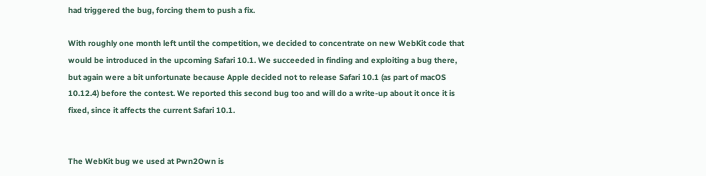had triggered the bug, forcing them to push a fix.

With roughly one month left until the competition, we decided to concentrate on new WebKit code that would be introduced in the upcoming Safari 10.1. We succeeded in finding and exploiting a bug there, but again were a bit unfortunate because Apple decided not to release Safari 10.1 (as part of macOS 10.12.4) before the contest. We reported this second bug too and will do a write-up about it once it is fixed, since it affects the current Safari 10.1.


The WebKit bug we used at Pwn2Own is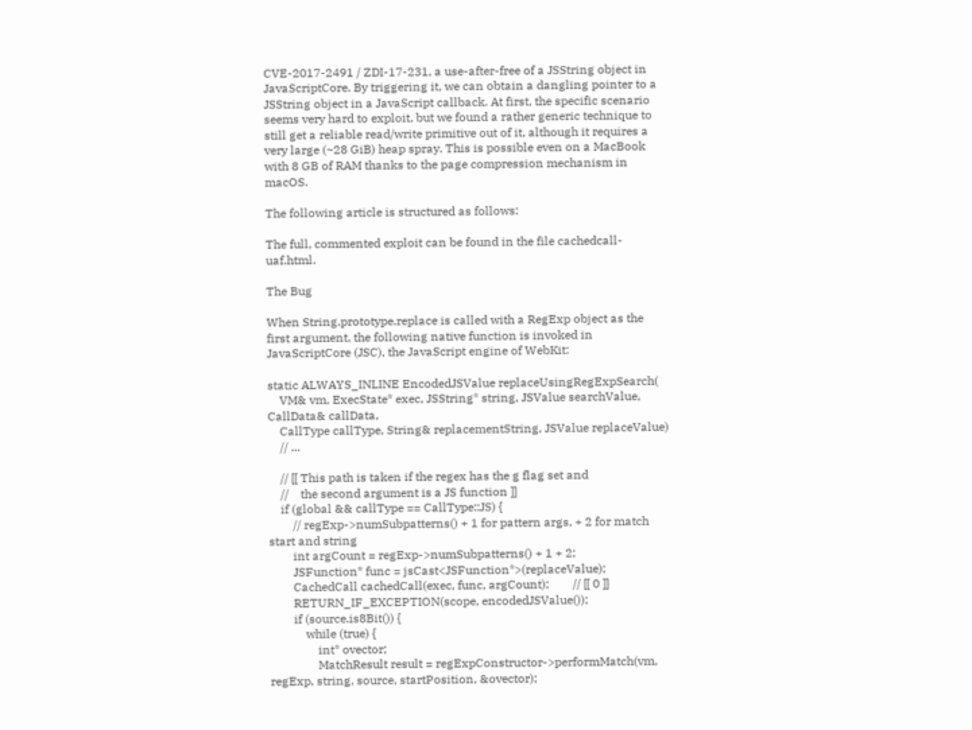CVE-2017-2491 / ZDI-17-231, a use-after-free of a JSString object in JavaScriptCore. By triggering it, we can obtain a dangling pointer to a JSString object in a JavaScript callback. At first, the specific scenario seems very hard to exploit, but we found a rather generic technique to still get a reliable read/write primitive out of it, although it requires a very large (~28 GiB) heap spray. This is possible even on a MacBook with 8 GB of RAM thanks to the page compression mechanism in macOS.

The following article is structured as follows:

The full, commented exploit can be found in the file cachedcall-uaf.html.

The Bug

When String.prototype.replace is called with a RegExp object as the first argument, the following native function is invoked in JavaScriptCore (JSC), the JavaScript engine of WebKit:

static ALWAYS_INLINE EncodedJSValue replaceUsingRegExpSearch(
    VM& vm, ExecState* exec, JSString* string, JSValue searchValue, CallData& callData,
    CallType callType, String& replacementString, JSValue replaceValue)
    // ...

    // [[ This path is taken if the regex has the g flag set and
    //    the second argument is a JS function ]]
    if (global && callType == CallType::JS) {
        // regExp->numSubpatterns() + 1 for pattern args, + 2 for match start and string
        int argCount = regExp->numSubpatterns() + 1 + 2;
        JSFunction* func = jsCast<JSFunction*>(replaceValue);
        CachedCall cachedCall(exec, func, argCount);        // [[ 0 ]]
        RETURN_IF_EXCEPTION(scope, encodedJSValue());
        if (source.is8Bit()) {
            while (true) {
                int* ovector;
                MatchResult result = regExpConstructor->performMatch(vm, regExp, string, source, startPosition, &ovector);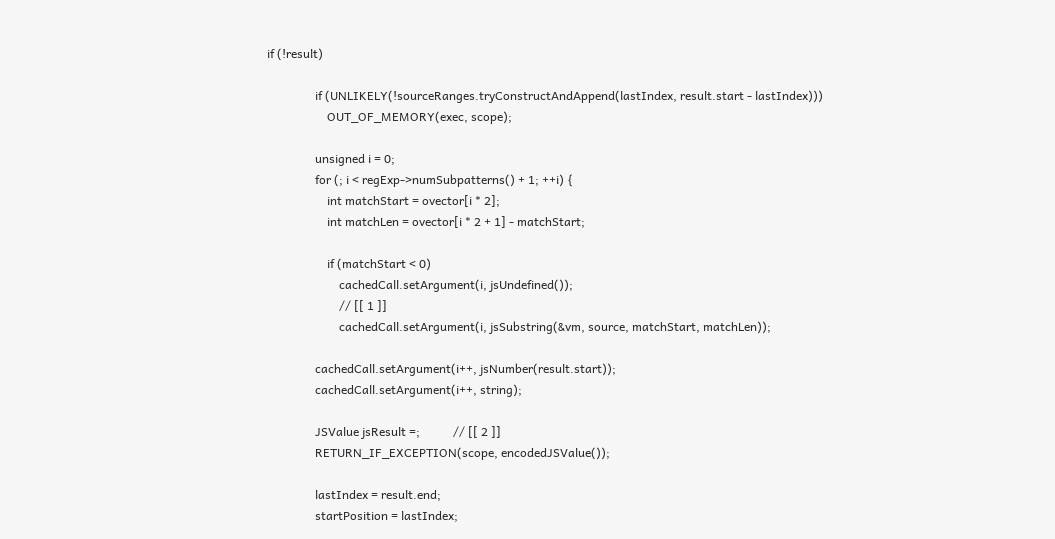if (!result)

                if (UNLIKELY(!sourceRanges.tryConstructAndAppend(lastIndex, result.start - lastIndex)))
                    OUT_OF_MEMORY(exec, scope);

                unsigned i = 0;
                for (; i < regExp->numSubpatterns() + 1; ++i) {
                    int matchStart = ovector[i * 2];
                    int matchLen = ovector[i * 2 + 1] - matchStart;

                    if (matchStart < 0)
                        cachedCall.setArgument(i, jsUndefined());
                        // [[ 1 ]]
                        cachedCall.setArgument(i, jsSubstring(&vm, source, matchStart, matchLen));

                cachedCall.setArgument(i++, jsNumber(result.start));
                cachedCall.setArgument(i++, string);

                JSValue jsResult =;           // [[ 2 ]]
                RETURN_IF_EXCEPTION(scope, encodedJSValue());

                lastIndex = result.end;
                startPosition = lastIndex;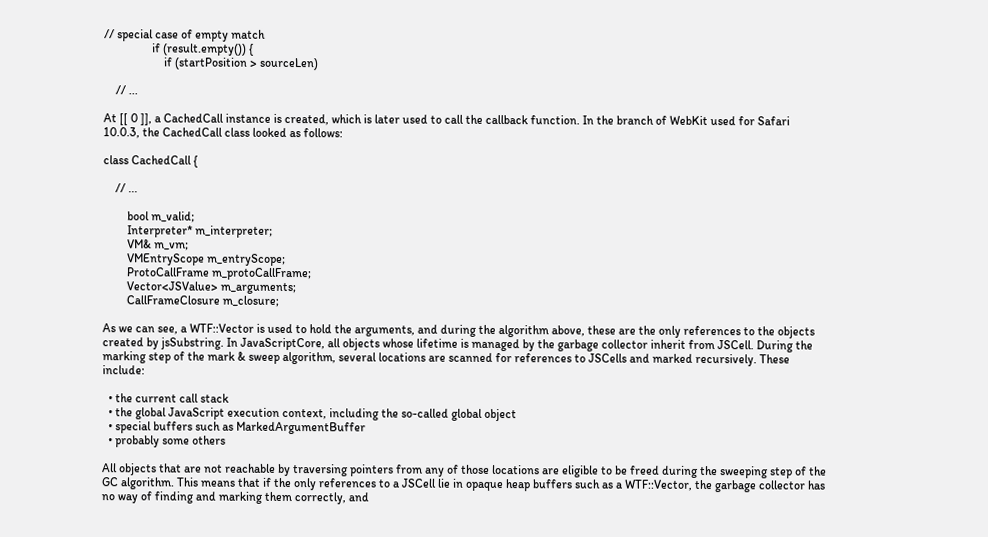// special case of empty match
                if (result.empty()) {
                    if (startPosition > sourceLen)

    // ...

At [[ 0 ]], a CachedCall instance is created, which is later used to call the callback function. In the branch of WebKit used for Safari 10.0.3, the CachedCall class looked as follows:

class CachedCall {

    // ...

        bool m_valid;
        Interpreter* m_interpreter;
        VM& m_vm;
        VMEntryScope m_entryScope;
        ProtoCallFrame m_protoCallFrame;
        Vector<JSValue> m_arguments;
        CallFrameClosure m_closure;

As we can see, a WTF::Vector is used to hold the arguments, and during the algorithm above, these are the only references to the objects created by jsSubstring. In JavaScriptCore, all objects whose lifetime is managed by the garbage collector inherit from JSCell. During the marking step of the mark & sweep algorithm, several locations are scanned for references to JSCells and marked recursively. These include:

  • the current call stack
  • the global JavaScript execution context, including the so-called global object
  • special buffers such as MarkedArgumentBuffer
  • probably some others

All objects that are not reachable by traversing pointers from any of those locations are eligible to be freed during the sweeping step of the GC algorithm. This means that if the only references to a JSCell lie in opaque heap buffers such as a WTF::Vector, the garbage collector has no way of finding and marking them correctly, and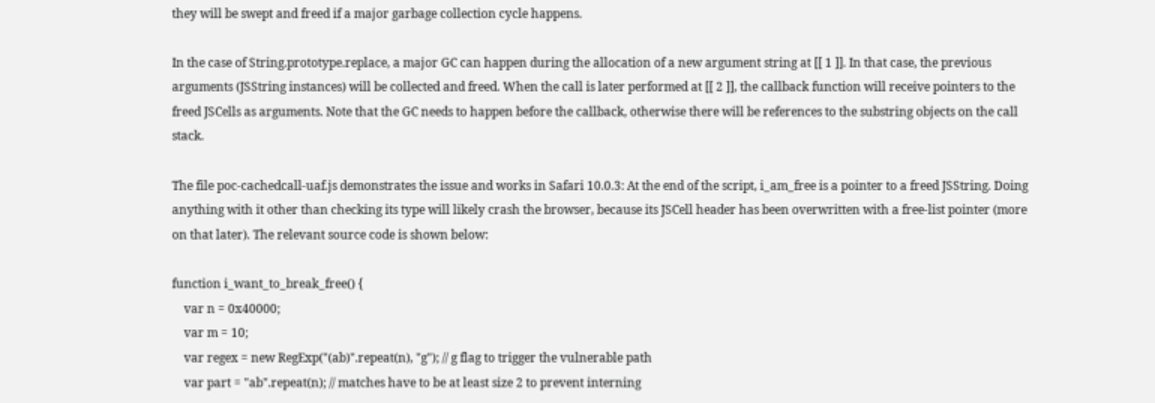they will be swept and freed if a major garbage collection cycle happens.

In the case of String.prototype.replace, a major GC can happen during the allocation of a new argument string at [[ 1 ]]. In that case, the previous arguments (JSString instances) will be collected and freed. When the call is later performed at [[ 2 ]], the callback function will receive pointers to the freed JSCells as arguments. Note that the GC needs to happen before the callback, otherwise there will be references to the substring objects on the call stack.

The file poc-cachedcall-uaf.js demonstrates the issue and works in Safari 10.0.3: At the end of the script, i_am_free is a pointer to a freed JSString. Doing anything with it other than checking its type will likely crash the browser, because its JSCell header has been overwritten with a free-list pointer (more on that later). The relevant source code is shown below:

function i_want_to_break_free() {
    var n = 0x40000;
    var m = 10;
    var regex = new RegExp("(ab)".repeat(n), "g"); // g flag to trigger the vulnerable path
    var part = "ab".repeat(n); // matches have to be at least size 2 to prevent interning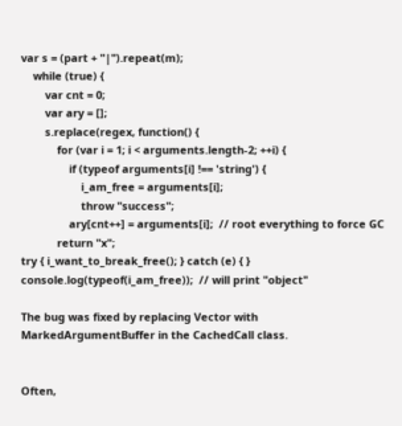var s = (part + "|").repeat(m);
    while (true) {
        var cnt = 0;
        var ary = [];
        s.replace(regex, function() {
            for (var i = 1; i < arguments.length-2; ++i) {
                if (typeof arguments[i] !== 'string') {
                    i_am_free = arguments[i];
                    throw "success";
                ary[cnt++] = arguments[i];  // root everything to force GC
            return "x";
try { i_want_to_break_free(); } catch (e) { }
console.log(typeof(i_am_free));  // will print "object"

The bug was fixed by replacing Vector with MarkedArgumentBuffer in the CachedCall class.


Often,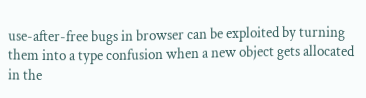use-after-free bugs in browser can be exploited by turning them into a type confusion when a new object gets allocated in the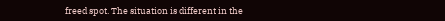freed spot. The situation is different in the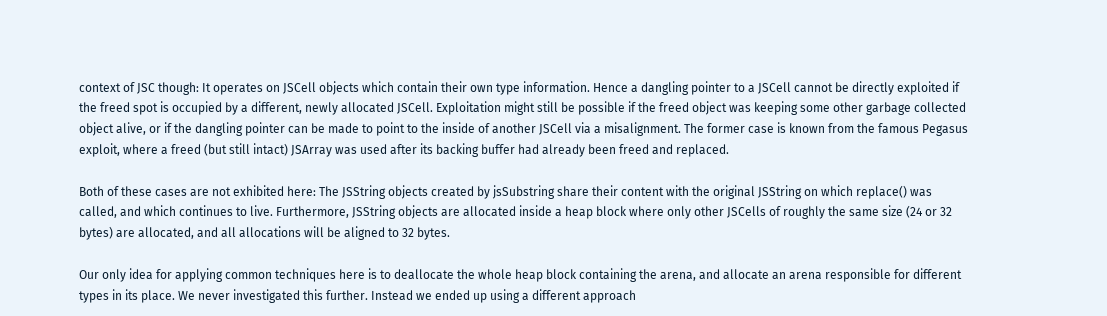context of JSC though: It operates on JSCell objects which contain their own type information. Hence a dangling pointer to a JSCell cannot be directly exploited if the freed spot is occupied by a different, newly allocated JSCell. Exploitation might still be possible if the freed object was keeping some other garbage collected object alive, or if the dangling pointer can be made to point to the inside of another JSCell via a misalignment. The former case is known from the famous Pegasus exploit, where a freed (but still intact) JSArray was used after its backing buffer had already been freed and replaced.

Both of these cases are not exhibited here: The JSString objects created by jsSubstring share their content with the original JSString on which replace() was called, and which continues to live. Furthermore, JSString objects are allocated inside a heap block where only other JSCells of roughly the same size (24 or 32 bytes) are allocated, and all allocations will be aligned to 32 bytes.

Our only idea for applying common techniques here is to deallocate the whole heap block containing the arena, and allocate an arena responsible for different types in its place. We never investigated this further. Instead we ended up using a different approach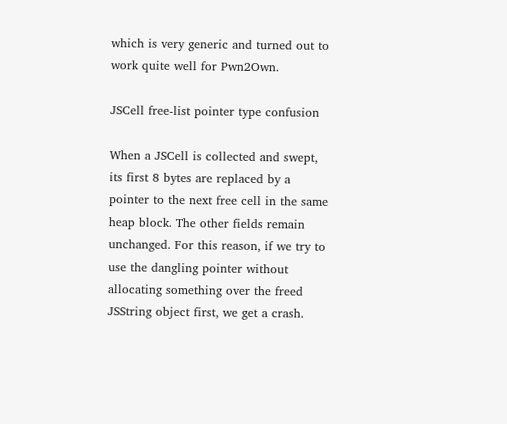which is very generic and turned out to work quite well for Pwn2Own.

JSCell free-list pointer type confusion

When a JSCell is collected and swept, its first 8 bytes are replaced by a pointer to the next free cell in the same heap block. The other fields remain unchanged. For this reason, if we try to use the dangling pointer without allocating something over the freed JSString object first, we get a crash.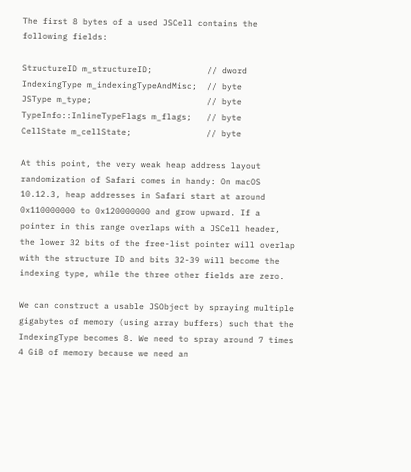The first 8 bytes of a used JSCell contains the following fields:

StructureID m_structureID;           // dword
IndexingType m_indexingTypeAndMisc;  // byte
JSType m_type;                       // byte
TypeInfo::InlineTypeFlags m_flags;   // byte
CellState m_cellState;               // byte

At this point, the very weak heap address layout randomization of Safari comes in handy: On macOS 10.12.3, heap addresses in Safari start at around 0x110000000 to 0x120000000 and grow upward. If a pointer in this range overlaps with a JSCell header, the lower 32 bits of the free-list pointer will overlap with the structure ID and bits 32-39 will become the indexing type, while the three other fields are zero.

We can construct a usable JSObject by spraying multiple gigabytes of memory (using array buffers) such that the IndexingType becomes 8. We need to spray around 7 times 4 GiB of memory because we need an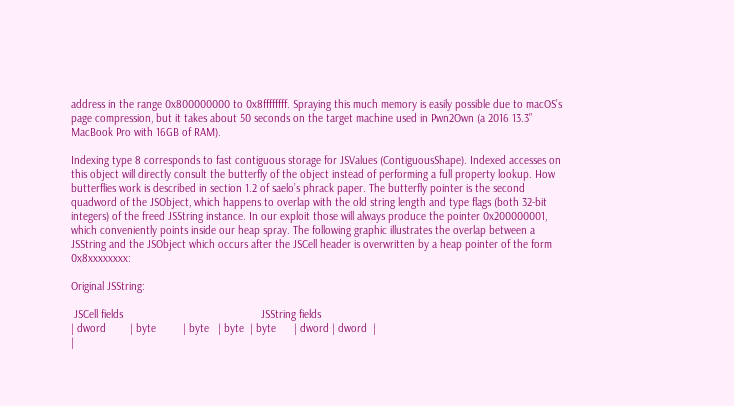address in the range 0x800000000 to 0x8ffffffff. Spraying this much memory is easily possible due to macOS’s page compression, but it takes about 50 seconds on the target machine used in Pwn2Own (a 2016 13.3” MacBook Pro with 16GB of RAM).

Indexing type 8 corresponds to fast contiguous storage for JSValues (ContiguousShape). Indexed accesses on this object will directly consult the butterfly of the object instead of performing a full property lookup. How butterflies work is described in section 1.2 of saelo’s phrack paper. The butterfly pointer is the second quadword of the JSObject, which happens to overlap with the old string length and type flags (both 32-bit integers) of the freed JSString instance. In our exploit those will always produce the pointer 0x200000001, which conveniently points inside our heap spray. The following graphic illustrates the overlap between a JSString and the JSObject which occurs after the JSCell header is overwritten by a heap pointer of the form 0x8xxxxxxxx:

Original JSString:

 JSCell fields                                              JSString fields
| dword        | byte         | byte   | byte  | byte      | dword | dword  |
|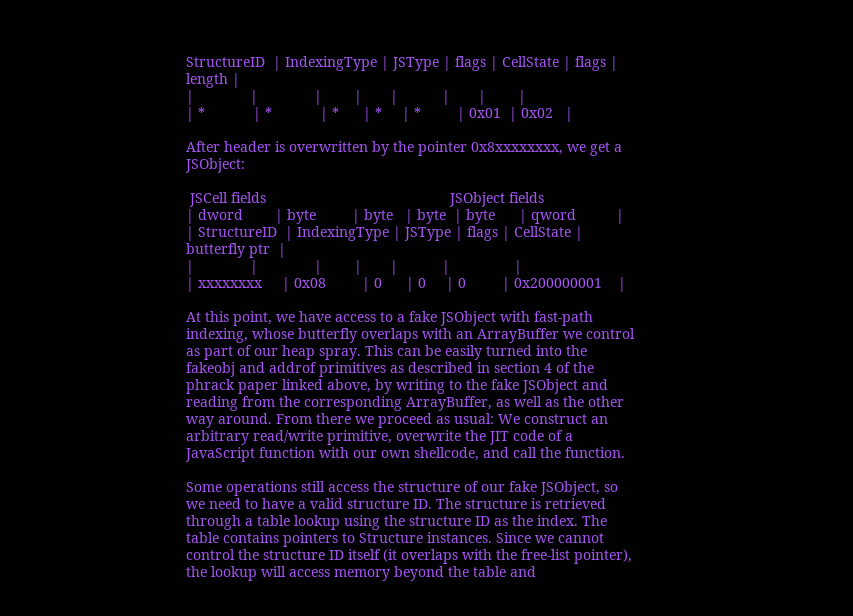StructureID  | IndexingType | JSType | flags | CellState | flags | length |
|              |              |        |       |           |       |        |
| *            | *            | *      | *     | *         | 0x01  | 0x02   |

After header is overwritten by the pointer 0x8xxxxxxxx, we get a JSObject:

 JSCell fields                                              JSObject fields
| dword        | byte         | byte   | byte  | byte      | qword          |
| StructureID  | IndexingType | JSType | flags | CellState | butterfly ptr  |
|              |              |        |       |           |                |
| xxxxxxxx     | 0x08         | 0      | 0     | 0         | 0x200000001    |

At this point, we have access to a fake JSObject with fast-path indexing, whose butterfly overlaps with an ArrayBuffer we control as part of our heap spray. This can be easily turned into the fakeobj and addrof primitives as described in section 4 of the phrack paper linked above, by writing to the fake JSObject and reading from the corresponding ArrayBuffer, as well as the other way around. From there we proceed as usual: We construct an arbitrary read/write primitive, overwrite the JIT code of a JavaScript function with our own shellcode, and call the function.

Some operations still access the structure of our fake JSObject, so we need to have a valid structure ID. The structure is retrieved through a table lookup using the structure ID as the index. The table contains pointers to Structure instances. Since we cannot control the structure ID itself (it overlaps with the free-list pointer), the lookup will access memory beyond the table and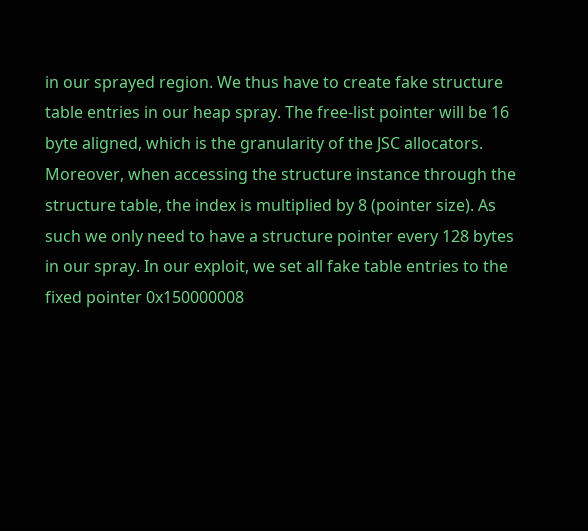in our sprayed region. We thus have to create fake structure table entries in our heap spray. The free-list pointer will be 16 byte aligned, which is the granularity of the JSC allocators. Moreover, when accessing the structure instance through the structure table, the index is multiplied by 8 (pointer size). As such we only need to have a structure pointer every 128 bytes in our spray. In our exploit, we set all fake table entries to the fixed pointer 0x150000008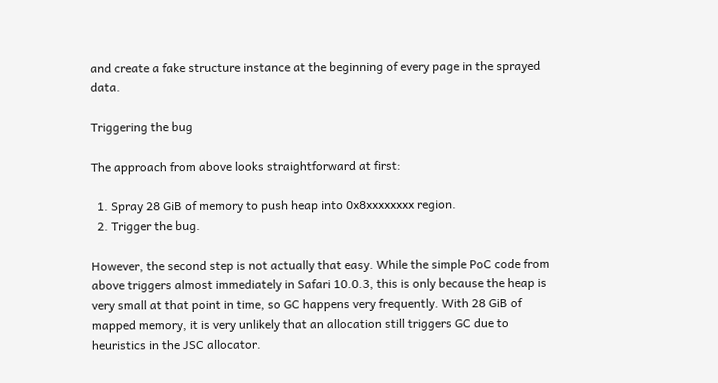and create a fake structure instance at the beginning of every page in the sprayed data.

Triggering the bug

The approach from above looks straightforward at first:

  1. Spray 28 GiB of memory to push heap into 0x8xxxxxxxx region.
  2. Trigger the bug.

However, the second step is not actually that easy. While the simple PoC code from above triggers almost immediately in Safari 10.0.3, this is only because the heap is very small at that point in time, so GC happens very frequently. With 28 GiB of mapped memory, it is very unlikely that an allocation still triggers GC due to heuristics in the JSC allocator.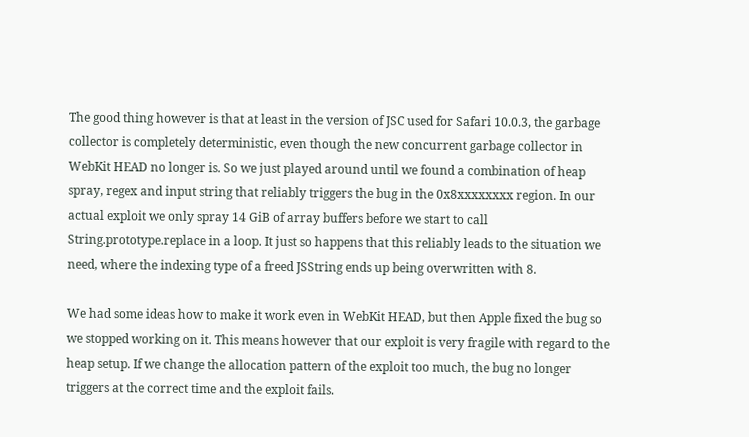The good thing however is that at least in the version of JSC used for Safari 10.0.3, the garbage collector is completely deterministic, even though the new concurrent garbage collector in WebKit HEAD no longer is. So we just played around until we found a combination of heap spray, regex and input string that reliably triggers the bug in the 0x8xxxxxxxx region. In our actual exploit we only spray 14 GiB of array buffers before we start to call String.prototype.replace in a loop. It just so happens that this reliably leads to the situation we need, where the indexing type of a freed JSString ends up being overwritten with 8.

We had some ideas how to make it work even in WebKit HEAD, but then Apple fixed the bug so we stopped working on it. This means however that our exploit is very fragile with regard to the heap setup. If we change the allocation pattern of the exploit too much, the bug no longer triggers at the correct time and the exploit fails.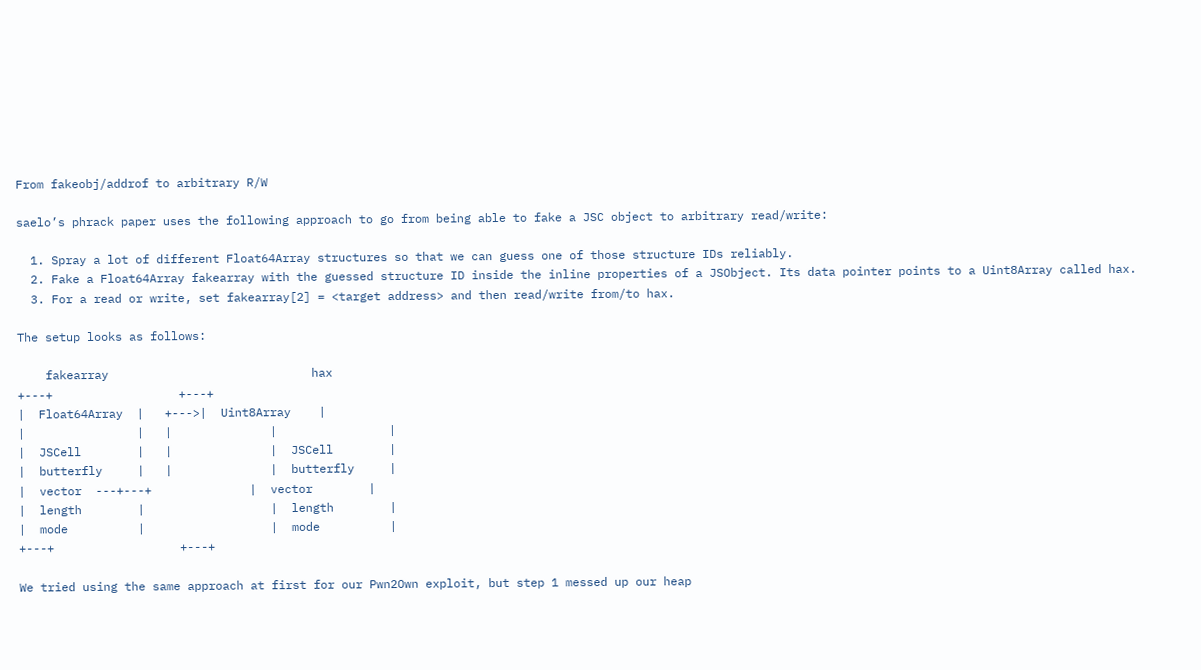From fakeobj/addrof to arbitrary R/W

saelo’s phrack paper uses the following approach to go from being able to fake a JSC object to arbitrary read/write:

  1. Spray a lot of different Float64Array structures so that we can guess one of those structure IDs reliably.
  2. Fake a Float64Array fakearray with the guessed structure ID inside the inline properties of a JSObject. Its data pointer points to a Uint8Array called hax.
  3. For a read or write, set fakearray[2] = <target address> and then read/write from/to hax.

The setup looks as follows:

    fakearray                             hax
+---+                  +---+
|  Float64Array  |   +--->|  Uint8Array    |
|                |   |              |                |
|  JSCell        |   |              |  JSCell        |
|  butterfly     |   |              |  butterfly     |
|  vector  ---+---+              |  vector        |
|  length        |                  |  length        |
|  mode          |                  |  mode          |
+---+                  +---+

We tried using the same approach at first for our Pwn2Own exploit, but step 1 messed up our heap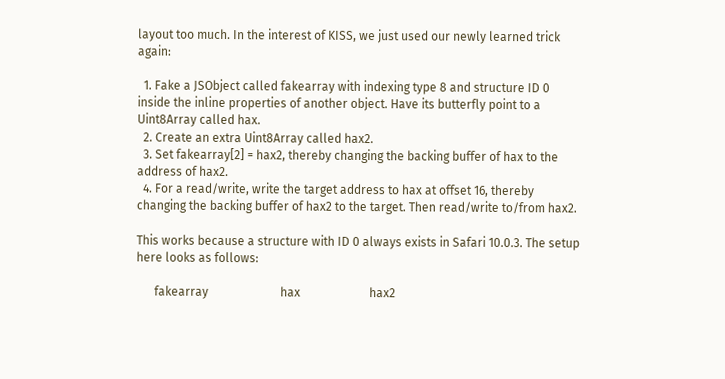layout too much. In the interest of KISS, we just used our newly learned trick again:

  1. Fake a JSObject called fakearray with indexing type 8 and structure ID 0 inside the inline properties of another object. Have its butterfly point to a Uint8Array called hax.
  2. Create an extra Uint8Array called hax2.
  3. Set fakearray[2] = hax2, thereby changing the backing buffer of hax to the address of hax2.
  4. For a read/write, write the target address to hax at offset 16, thereby changing the backing buffer of hax2 to the target. Then read/write to/from hax2.

This works because a structure with ID 0 always exists in Safari 10.0.3. The setup here looks as follows:

      fakearray                        hax                       hax2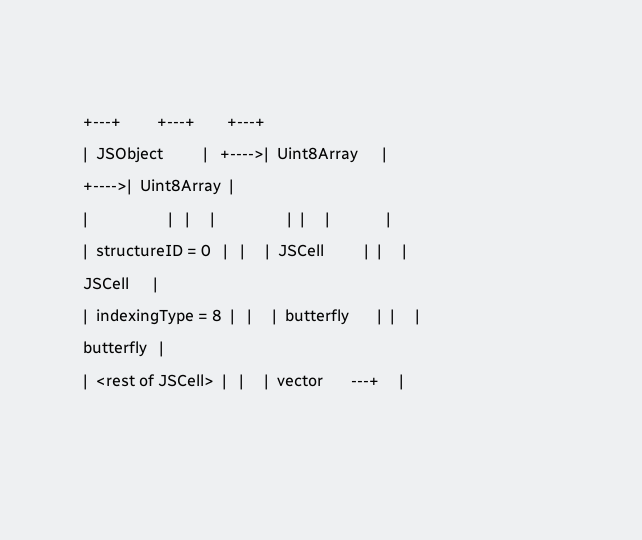+---+         +---+        +---+
|  JSObject          |   +---->|  Uint8Array      |  +---->|  Uint8Array  |
|                    |   |     |                  |  |     |              |
|  structureID = 0   |   |     |  JSCell          |  |     |  JSCell      |
|  indexingType = 8  |   |     |  butterfly       |  |     |  butterfly   |
|  <rest of JSCell>  |   |     |  vector       ---+     |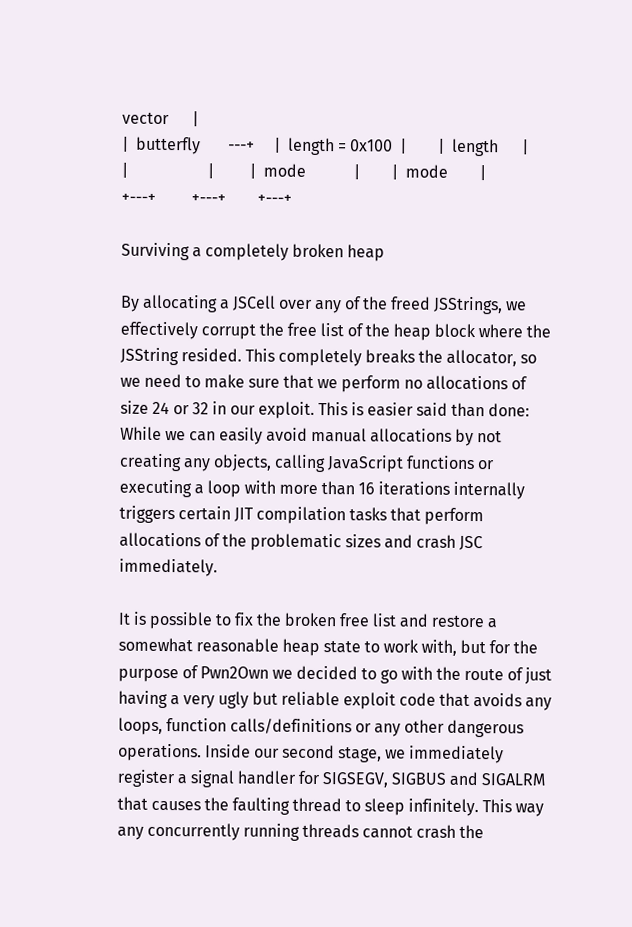vector      |
|  butterfly       ---+     |  length = 0x100  |        |  length      |
|                    |         |  mode            |        |  mode        |
+---+         +---+        +---+

Surviving a completely broken heap

By allocating a JSCell over any of the freed JSStrings, we effectively corrupt the free list of the heap block where the JSString resided. This completely breaks the allocator, so we need to make sure that we perform no allocations of size 24 or 32 in our exploit. This is easier said than done: While we can easily avoid manual allocations by not creating any objects, calling JavaScript functions or executing a loop with more than 16 iterations internally triggers certain JIT compilation tasks that perform allocations of the problematic sizes and crash JSC immediately.

It is possible to fix the broken free list and restore a somewhat reasonable heap state to work with, but for the purpose of Pwn2Own we decided to go with the route of just having a very ugly but reliable exploit code that avoids any loops, function calls/definitions or any other dangerous operations. Inside our second stage, we immediately register a signal handler for SIGSEGV, SIGBUS and SIGALRM that causes the faulting thread to sleep infinitely. This way any concurrently running threads cannot crash the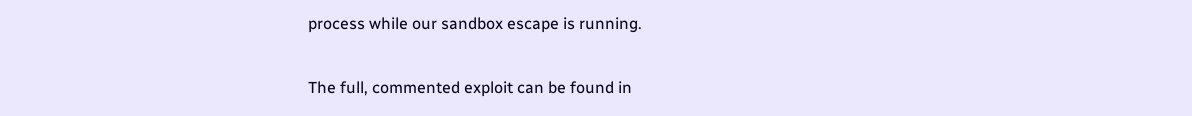process while our sandbox escape is running.

The full, commented exploit can be found in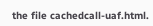the file cachedcall-uaf.html.